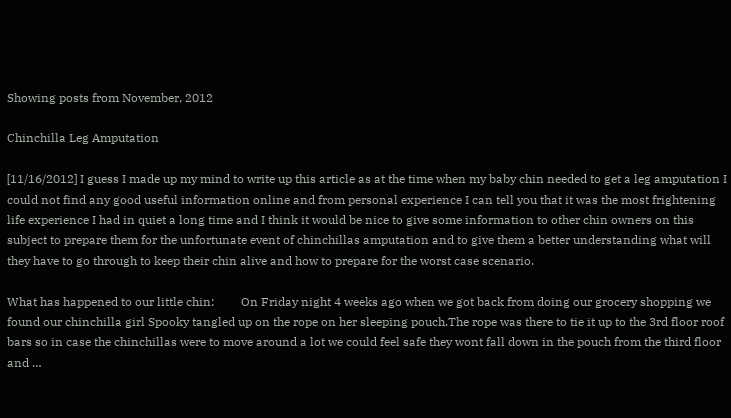Showing posts from November, 2012

Chinchilla Leg Amputation

[11/16/2012] I guess I made up my mind to write up this article as at the time when my baby chin needed to get a leg amputation I could not find any good useful information online and from personal experience I can tell you that it was the most frightening life experience I had in quiet a long time and I think it would be nice to give some information to other chin owners on this subject to prepare them for the unfortunate event of chinchillas amputation and to give them a better understanding what will they have to go through to keep their chin alive and how to prepare for the worst case scenario.

What has happened to our little chin:         On Friday night 4 weeks ago when we got back from doing our grocery shopping we found our chinchilla girl Spooky tangled up on the rope on her sleeping pouch.The rope was there to tie it up to the 3rd floor roof bars so in case the chinchillas were to move around a lot we could feel safe they wont fall down in the pouch from the third floor and …